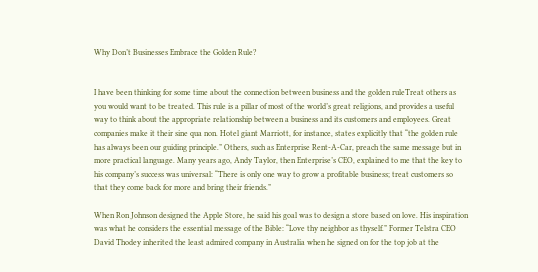Why Don’t Businesses Embrace the Golden Rule?


I have been thinking for some time about the connection between business and the golden ruleTreat others as you would want to be treated. This rule is a pillar of most of the world’s great religions, and provides a useful way to think about the appropriate relationship between a business and its customers and employees. Great companies make it their sine qua non. Hotel giant Marriott, for instance, states explicitly that “the golden rule has always been our guiding principle.” Others, such as Enterprise Rent-A-Car, preach the same message but in more practical language. Many years ago, Andy Taylor, then Enterprise’s CEO, explained to me that the key to his company’s success was universal: “There is only one way to grow a profitable business; treat customers so that they come back for more and bring their friends.”

When Ron Johnson designed the Apple Store, he said his goal was to design a store based on love. His inspiration was what he considers the essential message of the Bible: “Love thy neighbor as thyself.” Former Telstra CEO David Thodey inherited the least admired company in Australia when he signed on for the top job at the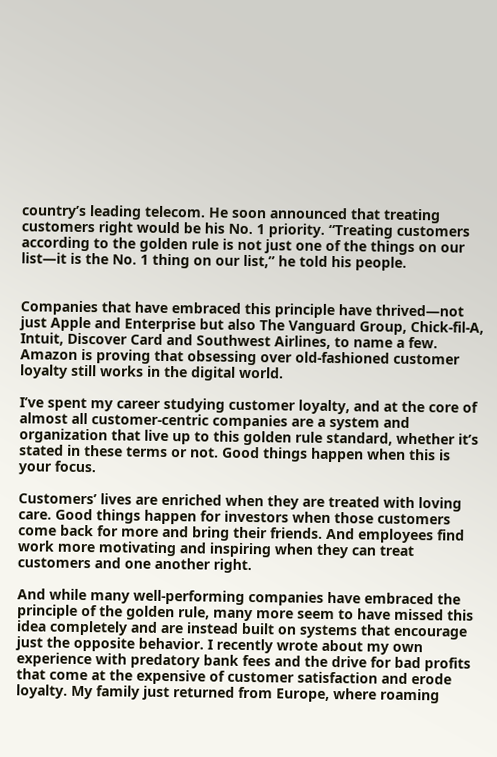country’s leading telecom. He soon announced that treating customers right would be his No. 1 priority. “Treating customers according to the golden rule is not just one of the things on our list—it is the No. 1 thing on our list,” he told his people.


Companies that have embraced this principle have thrived—not just Apple and Enterprise but also The Vanguard Group, Chick-fil-A, Intuit, Discover Card and Southwest Airlines, to name a few. Amazon is proving that obsessing over old-fashioned customer loyalty still works in the digital world.

I’ve spent my career studying customer loyalty, and at the core of almost all customer-centric companies are a system and organization that live up to this golden rule standard, whether it’s stated in these terms or not. Good things happen when this is your focus.

Customers’ lives are enriched when they are treated with loving care. Good things happen for investors when those customers come back for more and bring their friends. And employees find work more motivating and inspiring when they can treat customers and one another right.

And while many well-performing companies have embraced the principle of the golden rule, many more seem to have missed this idea completely and are instead built on systems that encourage just the opposite behavior. I recently wrote about my own experience with predatory bank fees and the drive for bad profits that come at the expensive of customer satisfaction and erode loyalty. My family just returned from Europe, where roaming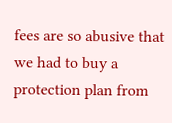fees are so abusive that we had to buy a protection plan from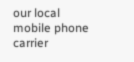our local mobile phone carrier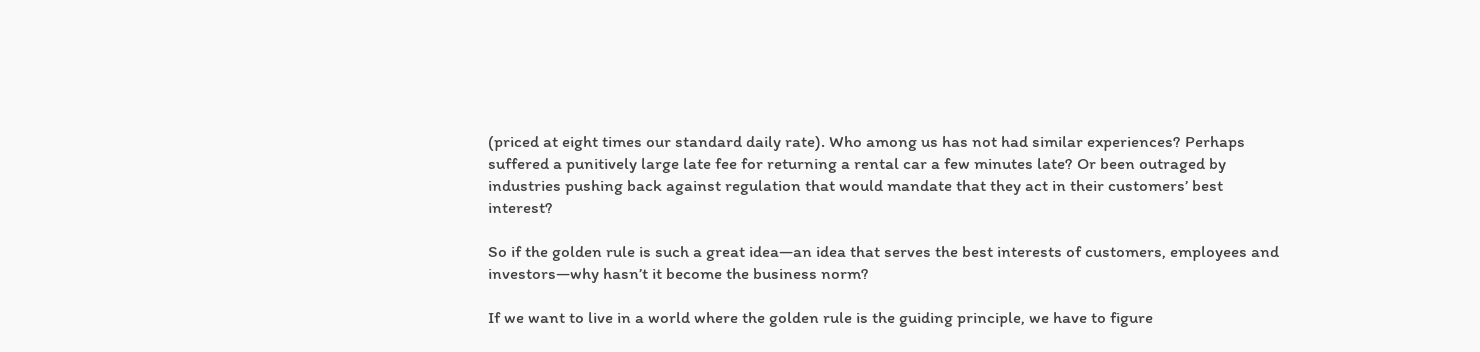(priced at eight times our standard daily rate). Who among us has not had similar experiences? Perhaps suffered a punitively large late fee for returning a rental car a few minutes late? Or been outraged by industries pushing back against regulation that would mandate that they act in their customers’ best interest?

So if the golden rule is such a great idea—an idea that serves the best interests of customers, employees and investors—why hasn’t it become the business norm?

If we want to live in a world where the golden rule is the guiding principle, we have to figure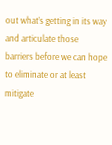out what’s getting in its way and articulate those barriers before we can hope to eliminate or at least mitigate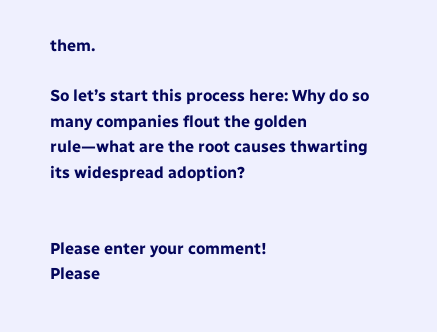them.

So let’s start this process here: Why do so many companies flout the golden rule—what are the root causes thwarting its widespread adoption?


Please enter your comment!
Please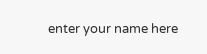enter your name here